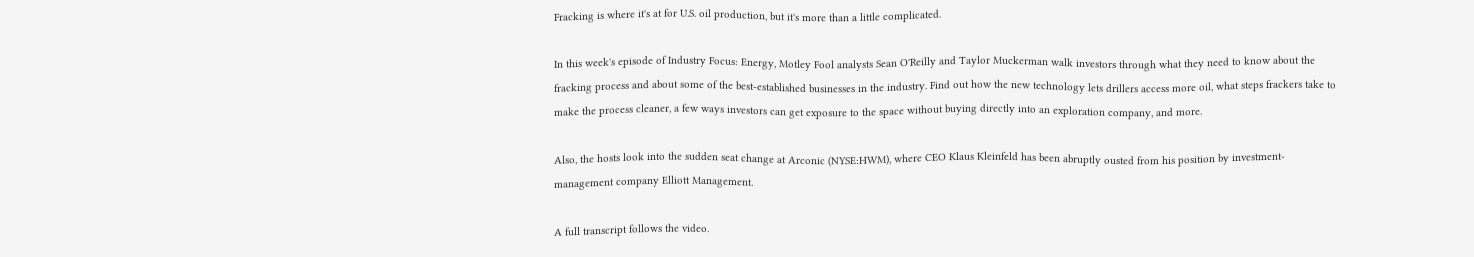Fracking is where it's at for U.S. oil production, but it's more than a little complicated.

In this week's episode of Industry Focus: Energy, Motley Fool analysts Sean O'Reilly and Taylor Muckerman walk investors through what they need to know about the fracking process and about some of the best-established businesses in the industry. Find out how the new technology lets drillers access more oil, what steps frackers take to make the process cleaner, a few ways investors can get exposure to the space without buying directly into an exploration company, and more.

Also, the hosts look into the sudden seat change at Arconic (NYSE:HWM), where CEO Klaus Kleinfeld has been abruptly ousted from his position by investment-management company Elliott Management.

A full transcript follows the video.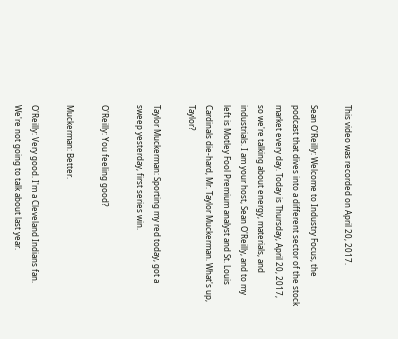This video was recorded on April 20, 2017.

Sean O'Reilly: Welcome to Industry Focus, the podcast that dives into a different sector of the stock market every day. Today is Thursday, April 20, 2017, so we're talking about energy, materials, and industrials. I am your host, Sean O'Reilly, and to my left is Motley Fool Premium analyst and St. Louis Cardinals die-hard, Mr. Taylor Muckerman. What's up, Taylor?

Taylor Muckerman: Sporting my red today, got a sweep yesterday, first series win.

O'Reilly: You feeling good?

Muckerman: Better.

O'Reilly: Very good. I'm a Cleveland Indians fan. We're not going to talk about last year.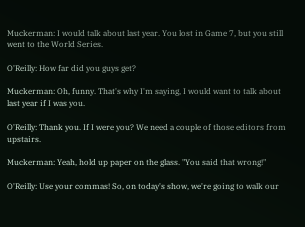Muckerman: I would talk about last year. You lost in Game 7, but you still went to the World Series.

O'Reilly: How far did you guys get?

Muckerman: Oh, funny. That's why I'm saying, I would want to talk about last year if I was you.

O'Reilly: Thank you. If I were you? We need a couple of those editors from upstairs.

Muckerman: Yeah, hold up paper on the glass. "You said that wrong!"

O'Reilly: Use your commas! So, on today's show, we're going to walk our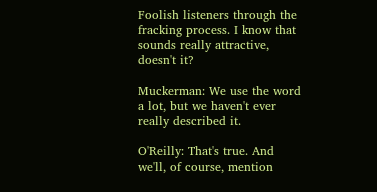Foolish listeners through the fracking process. I know that sounds really attractive, doesn't it?

Muckerman: We use the word a lot, but we haven't ever really described it.

O'Reilly: That's true. And we'll, of course, mention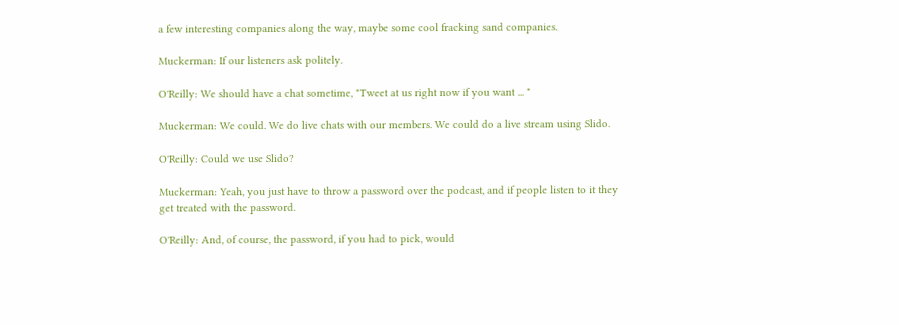a few interesting companies along the way, maybe some cool fracking sand companies.

Muckerman: If our listeners ask politely.

O'Reilly: We should have a chat sometime, "Tweet at us right now if you want ... "

Muckerman: We could. We do live chats with our members. We could do a live stream using Slido.

O'Reilly: Could we use Slido?

Muckerman: Yeah, you just have to throw a password over the podcast, and if people listen to it they get treated with the password.

O'Reilly: And, of course, the password, if you had to pick, would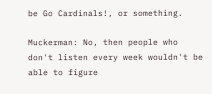be Go Cardinals!, or something.

Muckerman: No, then people who don't listen every week wouldn't be able to figure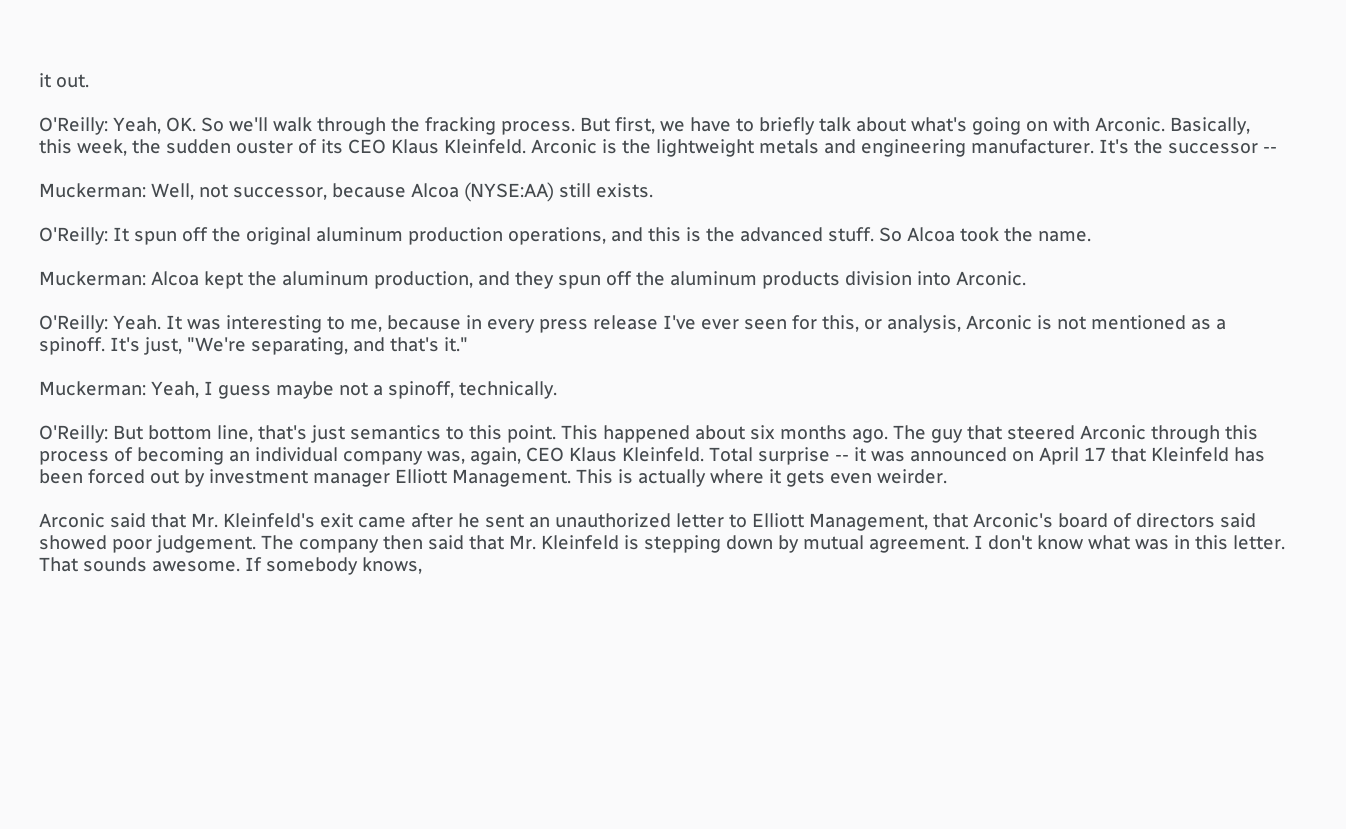it out.

O'Reilly: Yeah, OK. So we'll walk through the fracking process. But first, we have to briefly talk about what's going on with Arconic. Basically, this week, the sudden ouster of its CEO Klaus Kleinfeld. Arconic is the lightweight metals and engineering manufacturer. It's the successor --

Muckerman: Well, not successor, because Alcoa (NYSE:AA) still exists.

O'Reilly: It spun off the original aluminum production operations, and this is the advanced stuff. So Alcoa took the name.

Muckerman: Alcoa kept the aluminum production, and they spun off the aluminum products division into Arconic.

O'Reilly: Yeah. It was interesting to me, because in every press release I've ever seen for this, or analysis, Arconic is not mentioned as a spinoff. It's just, "We're separating, and that's it."

Muckerman: Yeah, I guess maybe not a spinoff, technically.

O'Reilly: But bottom line, that's just semantics to this point. This happened about six months ago. The guy that steered Arconic through this process of becoming an individual company was, again, CEO Klaus Kleinfeld. Total surprise -- it was announced on April 17 that Kleinfeld has been forced out by investment manager Elliott Management. This is actually where it gets even weirder.

Arconic said that Mr. Kleinfeld's exit came after he sent an unauthorized letter to Elliott Management, that Arconic's board of directors said showed poor judgement. The company then said that Mr. Kleinfeld is stepping down by mutual agreement. I don't know what was in this letter. That sounds awesome. If somebody knows,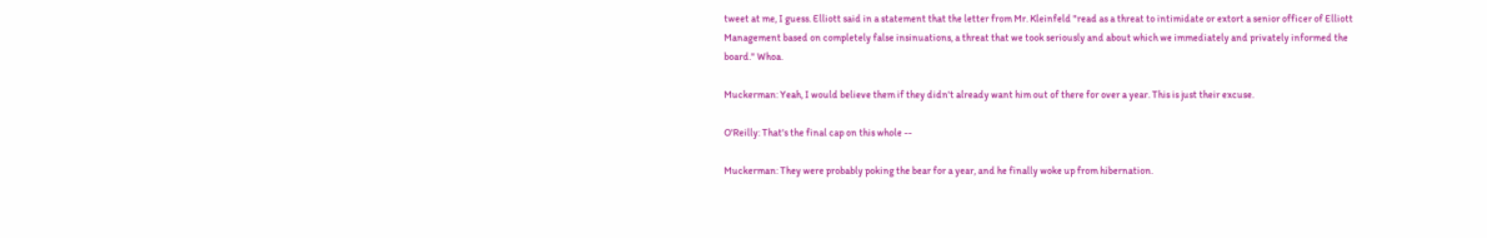tweet at me, I guess. Elliott said in a statement that the letter from Mr. Kleinfeld "read as a threat to intimidate or extort a senior officer of Elliott Management based on completely false insinuations, a threat that we took seriously and about which we immediately and privately informed the board." Whoa.

Muckerman: Yeah, I would believe them if they didn't already want him out of there for over a year. This is just their excuse.

O'Reilly: That's the final cap on this whole --

Muckerman: They were probably poking the bear for a year, and he finally woke up from hibernation.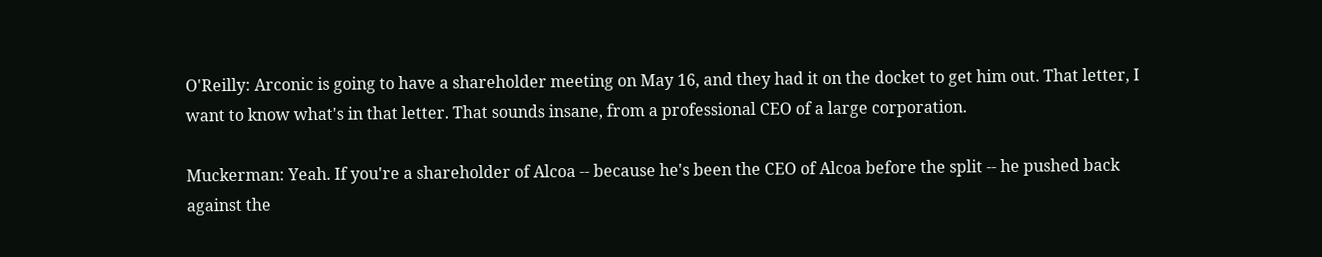O'Reilly: Arconic is going to have a shareholder meeting on May 16, and they had it on the docket to get him out. That letter, I want to know what's in that letter. That sounds insane, from a professional CEO of a large corporation.

Muckerman: Yeah. If you're a shareholder of Alcoa -- because he's been the CEO of Alcoa before the split -- he pushed back against the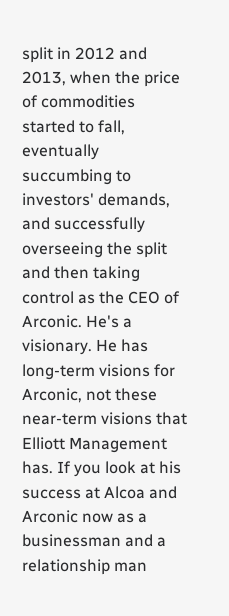split in 2012 and 2013, when the price of commodities started to fall, eventually succumbing to investors' demands, and successfully overseeing the split and then taking control as the CEO of Arconic. He's a visionary. He has long-term visions for Arconic, not these near-term visions that Elliott Management has. If you look at his success at Alcoa and Arconic now as a businessman and a relationship man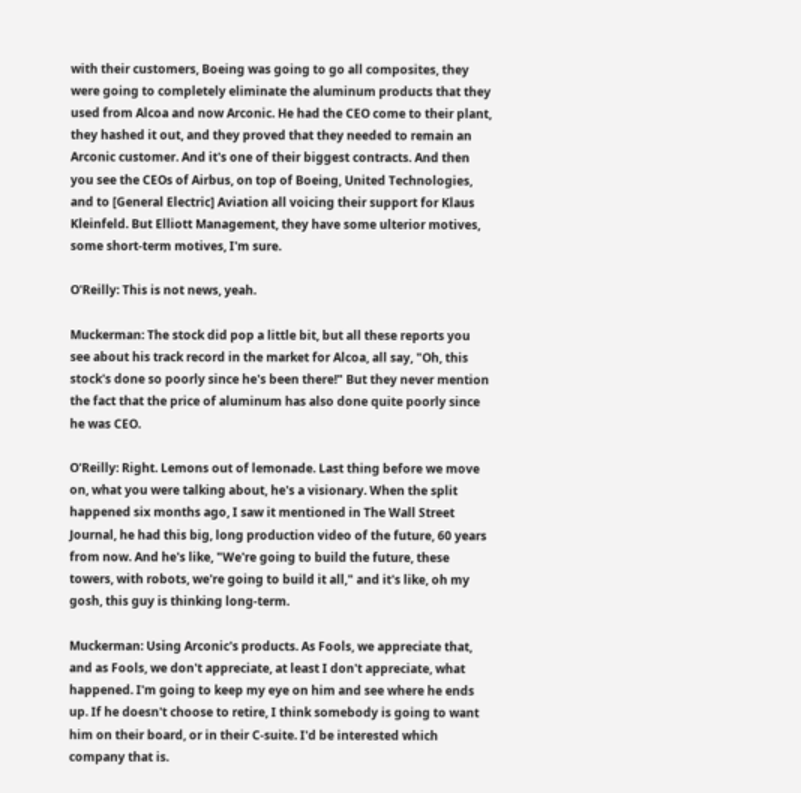with their customers, Boeing was going to go all composites, they were going to completely eliminate the aluminum products that they used from Alcoa and now Arconic. He had the CEO come to their plant, they hashed it out, and they proved that they needed to remain an Arconic customer. And it's one of their biggest contracts. And then you see the CEOs of Airbus, on top of Boeing, United Technologies, and to [General Electric] Aviation all voicing their support for Klaus Kleinfeld. But Elliott Management, they have some ulterior motives, some short-term motives, I'm sure.

O'Reilly: This is not news, yeah.

Muckerman: The stock did pop a little bit, but all these reports you see about his track record in the market for Alcoa, all say, "Oh, this stock's done so poorly since he's been there!" But they never mention the fact that the price of aluminum has also done quite poorly since he was CEO.

O'Reilly: Right. Lemons out of lemonade. Last thing before we move on, what you were talking about, he's a visionary. When the split happened six months ago, I saw it mentioned in The Wall Street Journal, he had this big, long production video of the future, 60 years from now. And he's like, "We're going to build the future, these towers, with robots, we're going to build it all," and it's like, oh my gosh, this guy is thinking long-term.

Muckerman: Using Arconic's products. As Fools, we appreciate that, and as Fools, we don't appreciate, at least I don't appreciate, what happened. I'm going to keep my eye on him and see where he ends up. If he doesn't choose to retire, I think somebody is going to want him on their board, or in their C-suite. I'd be interested which company that is.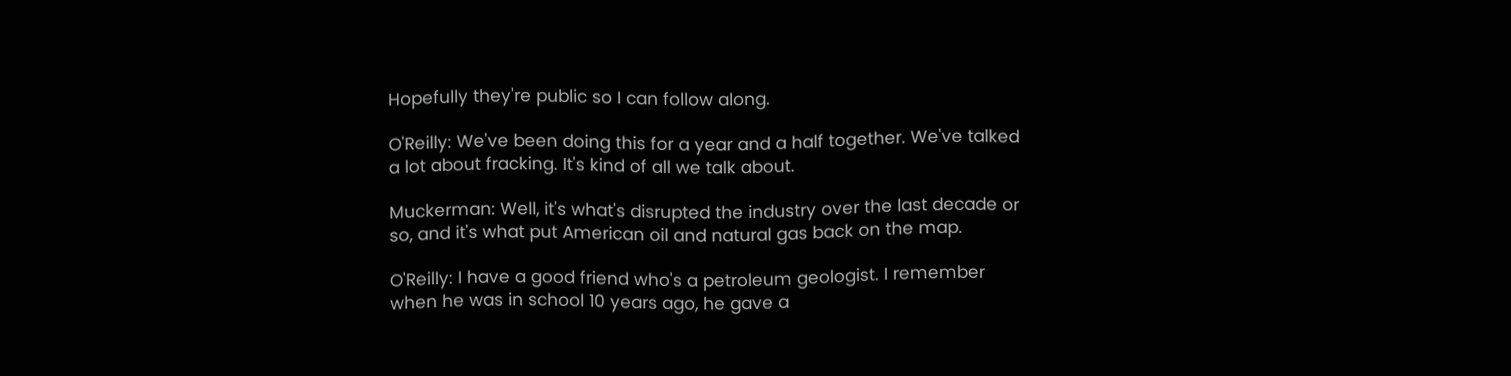Hopefully they're public so I can follow along.

O'Reilly: We've been doing this for a year and a half together. We've talked a lot about fracking. It's kind of all we talk about.

Muckerman: Well, it's what's disrupted the industry over the last decade or so, and it's what put American oil and natural gas back on the map.

O'Reilly: I have a good friend who's a petroleum geologist. I remember when he was in school 10 years ago, he gave a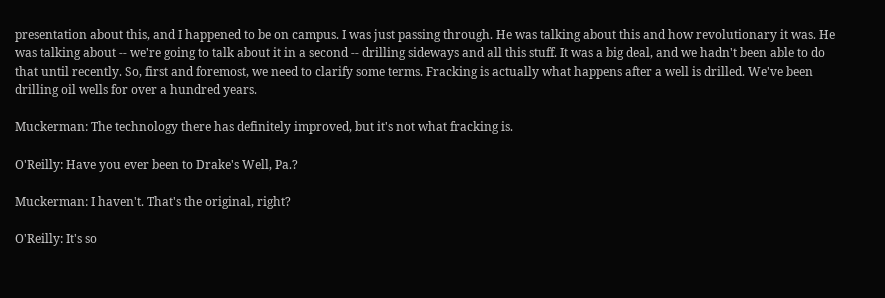presentation about this, and I happened to be on campus. I was just passing through. He was talking about this and how revolutionary it was. He was talking about -- we're going to talk about it in a second -- drilling sideways and all this stuff. It was a big deal, and we hadn't been able to do that until recently. So, first and foremost, we need to clarify some terms. Fracking is actually what happens after a well is drilled. We've been drilling oil wells for over a hundred years.

Muckerman: The technology there has definitely improved, but it's not what fracking is.

O'Reilly: Have you ever been to Drake's Well, Pa.?

Muckerman: I haven't. That's the original, right?

O'Reilly: It's so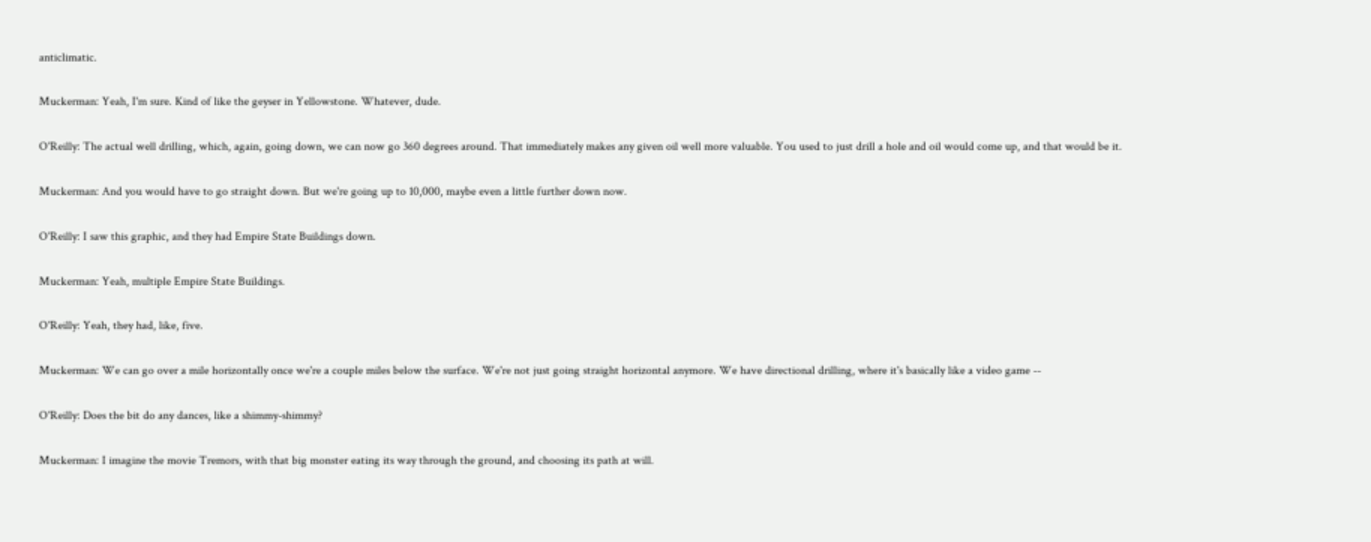anticlimatic.

Muckerman: Yeah, I'm sure. Kind of like the geyser in Yellowstone. Whatever, dude.

O'Reilly: The actual well drilling, which, again, going down, we can now go 360 degrees around. That immediately makes any given oil well more valuable. You used to just drill a hole and oil would come up, and that would be it.

Muckerman: And you would have to go straight down. But we're going up to 10,000, maybe even a little further down now.

O'Reilly: I saw this graphic, and they had Empire State Buildings down.

Muckerman: Yeah, multiple Empire State Buildings.

O'Reilly: Yeah, they had, like, five.

Muckerman: We can go over a mile horizontally once we're a couple miles below the surface. We're not just going straight horizontal anymore. We have directional drilling, where it's basically like a video game --

O'Reilly: Does the bit do any dances, like a shimmy-shimmy?

Muckerman: I imagine the movie Tremors, with that big monster eating its way through the ground, and choosing its path at will.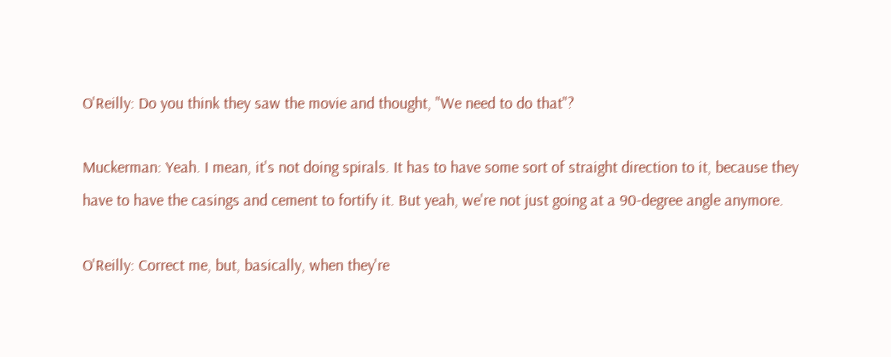O'Reilly: Do you think they saw the movie and thought, "We need to do that"?

Muckerman: Yeah. I mean, it's not doing spirals. It has to have some sort of straight direction to it, because they have to have the casings and cement to fortify it. But yeah, we're not just going at a 90-degree angle anymore.

O'Reilly: Correct me, but, basically, when they're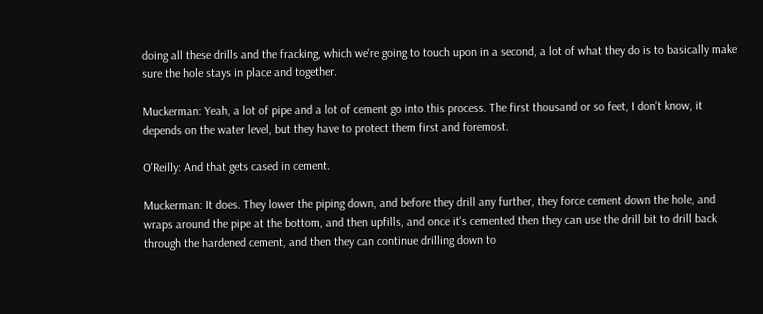doing all these drills and the fracking, which we're going to touch upon in a second, a lot of what they do is to basically make sure the hole stays in place and together.

Muckerman: Yeah, a lot of pipe and a lot of cement go into this process. The first thousand or so feet, I don't know, it depends on the water level, but they have to protect them first and foremost.

O'Reilly: And that gets cased in cement.

Muckerman: It does. They lower the piping down, and before they drill any further, they force cement down the hole, and wraps around the pipe at the bottom, and then upfills, and once it's cemented then they can use the drill bit to drill back through the hardened cement, and then they can continue drilling down to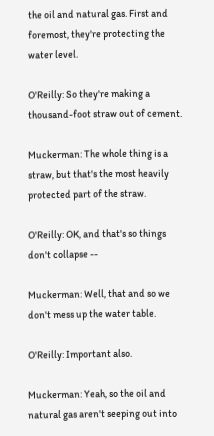the oil and natural gas. First and foremost, they're protecting the water level.

O'Reilly: So they're making a thousand-foot straw out of cement.

Muckerman: The whole thing is a straw, but that's the most heavily protected part of the straw.

O'Reilly: OK, and that's so things don't collapse --

Muckerman: Well, that and so we don't mess up the water table.

O'Reilly: Important also.

Muckerman: Yeah, so the oil and natural gas aren't seeping out into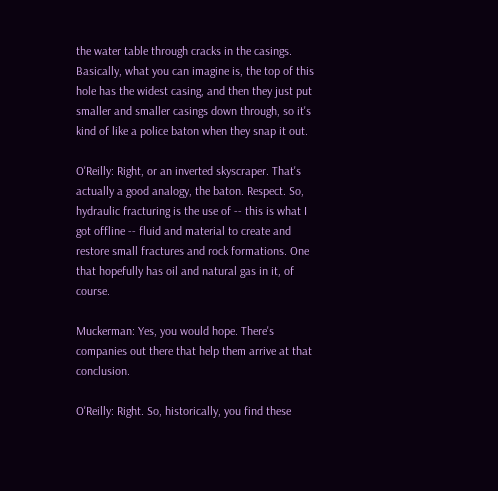the water table through cracks in the casings. Basically, what you can imagine is, the top of this hole has the widest casing, and then they just put smaller and smaller casings down through, so it's kind of like a police baton when they snap it out.

O'Reilly: Right, or an inverted skyscraper. That's actually a good analogy, the baton. Respect. So, hydraulic fracturing is the use of -- this is what I got offline -- fluid and material to create and restore small fractures and rock formations. One that hopefully has oil and natural gas in it, of course.

Muckerman: Yes, you would hope. There's companies out there that help them arrive at that conclusion.

O'Reilly: Right. So, historically, you find these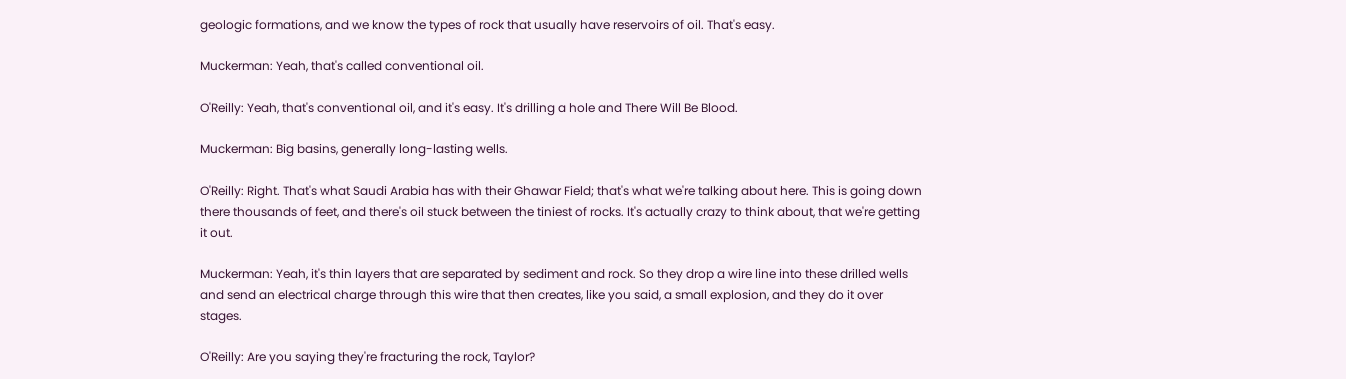geologic formations, and we know the types of rock that usually have reservoirs of oil. That's easy.

Muckerman: Yeah, that's called conventional oil.

O'Reilly: Yeah, that's conventional oil, and it's easy. It's drilling a hole and There Will Be Blood.

Muckerman: Big basins, generally long-lasting wells.

O'Reilly: Right. That's what Saudi Arabia has with their Ghawar Field; that's what we're talking about here. This is going down there thousands of feet, and there's oil stuck between the tiniest of rocks. It's actually crazy to think about, that we're getting it out.

Muckerman: Yeah, it's thin layers that are separated by sediment and rock. So they drop a wire line into these drilled wells and send an electrical charge through this wire that then creates, like you said, a small explosion, and they do it over stages.

O'Reilly: Are you saying they're fracturing the rock, Taylor?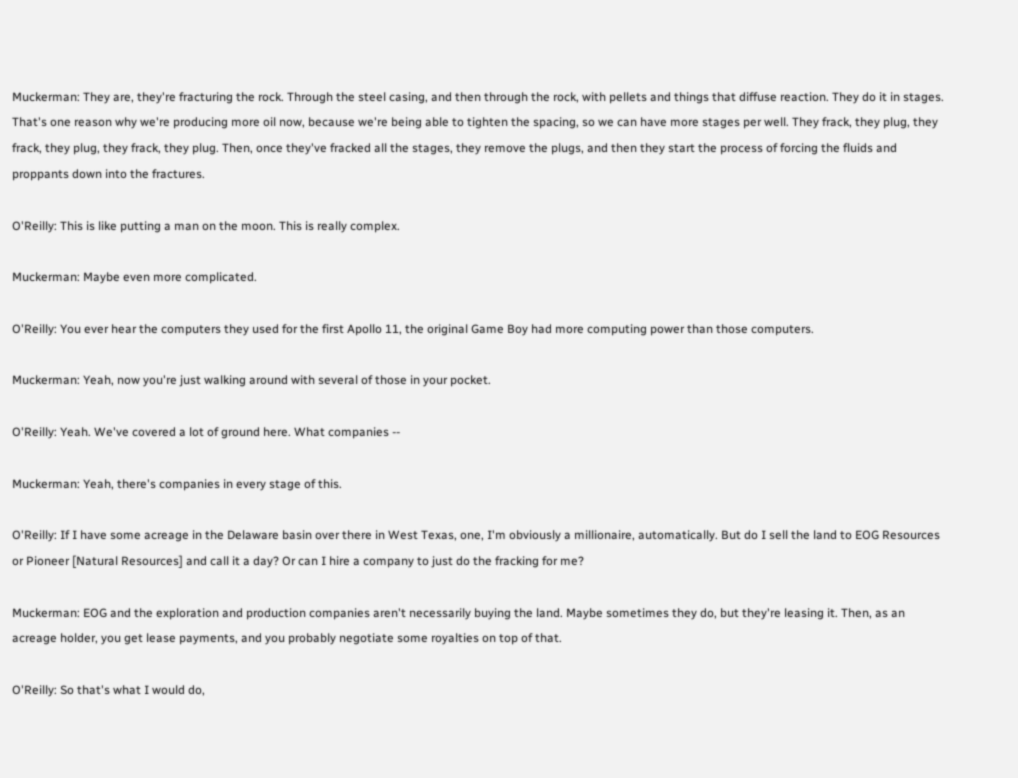Muckerman: They are, they're fracturing the rock. Through the steel casing, and then through the rock, with pellets and things that diffuse reaction. They do it in stages. That's one reason why we're producing more oil now, because we're being able to tighten the spacing, so we can have more stages per well. They frack, they plug, they frack, they plug, they frack, they plug. Then, once they've fracked all the stages, they remove the plugs, and then they start the process of forcing the fluids and proppants down into the fractures.

O'Reilly: This is like putting a man on the moon. This is really complex.

Muckerman: Maybe even more complicated.

O'Reilly: You ever hear the computers they used for the first Apollo 11, the original Game Boy had more computing power than those computers.

Muckerman: Yeah, now you're just walking around with several of those in your pocket.

O'Reilly: Yeah. We've covered a lot of ground here. What companies --

Muckerman: Yeah, there's companies in every stage of this.

O'Reilly: If I have some acreage in the Delaware basin over there in West Texas, one, I'm obviously a millionaire, automatically. But do I sell the land to EOG Resources or Pioneer [Natural Resources] and call it a day? Or can I hire a company to just do the fracking for me?

Muckerman: EOG and the exploration and production companies aren't necessarily buying the land. Maybe sometimes they do, but they're leasing it. Then, as an acreage holder, you get lease payments, and you probably negotiate some royalties on top of that.

O'Reilly: So that's what I would do,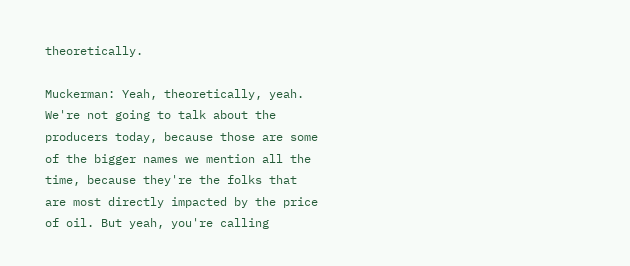theoretically.

Muckerman: Yeah, theoretically, yeah. We're not going to talk about the producers today, because those are some of the bigger names we mention all the time, because they're the folks that are most directly impacted by the price of oil. But yeah, you're calling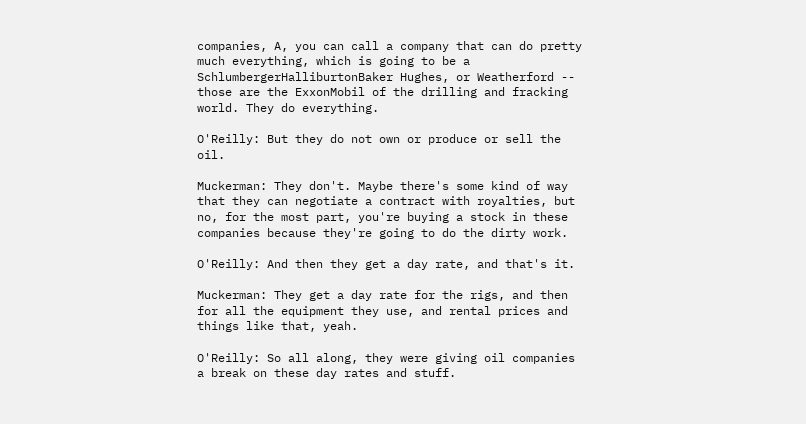companies, A, you can call a company that can do pretty much everything, which is going to be a SchlumbergerHalliburtonBaker Hughes, or Weatherford -- those are the ExxonMobil of the drilling and fracking world. They do everything.

O'Reilly: But they do not own or produce or sell the oil.

Muckerman: They don't. Maybe there's some kind of way that they can negotiate a contract with royalties, but no, for the most part, you're buying a stock in these companies because they're going to do the dirty work.

O'Reilly: And then they get a day rate, and that's it.

Muckerman: They get a day rate for the rigs, and then for all the equipment they use, and rental prices and things like that, yeah.

O'Reilly: So all along, they were giving oil companies a break on these day rates and stuff.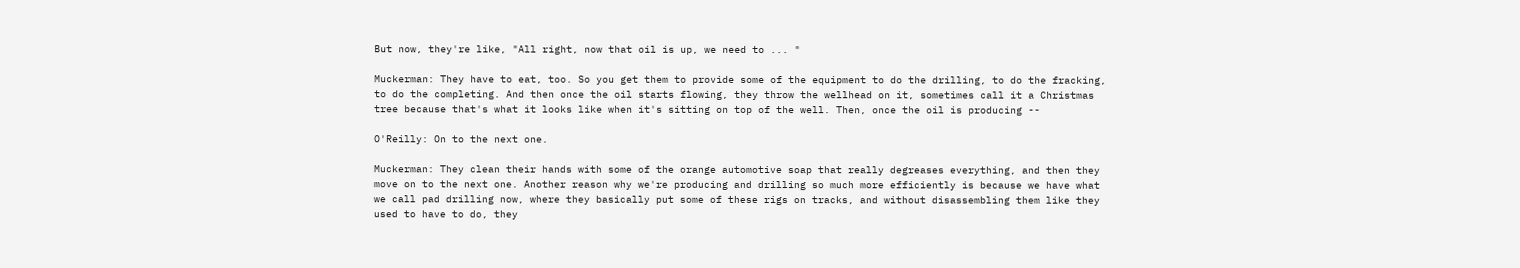But now, they're like, "All right, now that oil is up, we need to ... "

Muckerman: They have to eat, too. So you get them to provide some of the equipment to do the drilling, to do the fracking, to do the completing. And then once the oil starts flowing, they throw the wellhead on it, sometimes call it a Christmas tree because that's what it looks like when it's sitting on top of the well. Then, once the oil is producing --

O'Reilly: On to the next one.

Muckerman: They clean their hands with some of the orange automotive soap that really degreases everything, and then they move on to the next one. Another reason why we're producing and drilling so much more efficiently is because we have what we call pad drilling now, where they basically put some of these rigs on tracks, and without disassembling them like they used to have to do, they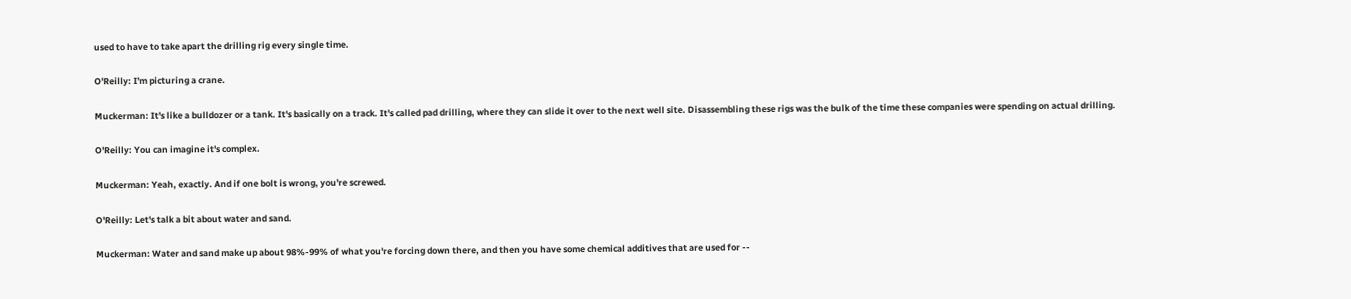used to have to take apart the drilling rig every single time.

O'Reilly: I'm picturing a crane.

Muckerman: It's like a bulldozer or a tank. It's basically on a track. It's called pad drilling, where they can slide it over to the next well site. Disassembling these rigs was the bulk of the time these companies were spending on actual drilling.

O'Reilly: You can imagine it's complex.

Muckerman: Yeah, exactly. And if one bolt is wrong, you're screwed.

O'Reilly: Let's talk a bit about water and sand.

Muckerman: Water and sand make up about 98%-99% of what you're forcing down there, and then you have some chemical additives that are used for --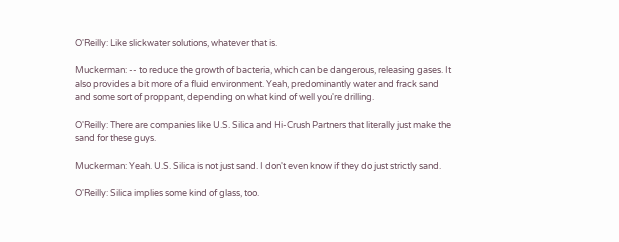O'Reilly: Like slickwater solutions, whatever that is.

Muckerman: -- to reduce the growth of bacteria, which can be dangerous, releasing gases. It also provides a bit more of a fluid environment. Yeah, predominantly water and frack sand and some sort of proppant, depending on what kind of well you're drilling.

O'Reilly: There are companies like U.S. Silica and Hi-Crush Partners that literally just make the sand for these guys.

Muckerman: Yeah. U.S. Silica is not just sand. I don't even know if they do just strictly sand.

O'Reilly: Silica implies some kind of glass, too.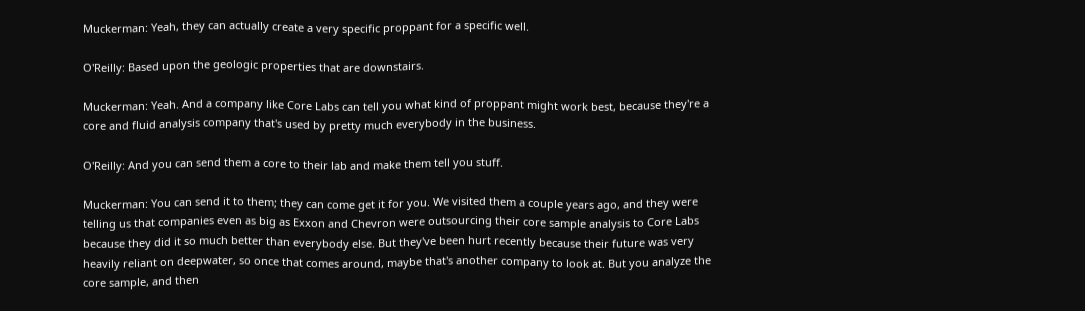Muckerman: Yeah, they can actually create a very specific proppant for a specific well.

O'Reilly: Based upon the geologic properties that are downstairs.

Muckerman: Yeah. And a company like Core Labs can tell you what kind of proppant might work best, because they're a core and fluid analysis company that's used by pretty much everybody in the business.

O'Reilly: And you can send them a core to their lab and make them tell you stuff.

Muckerman: You can send it to them; they can come get it for you. We visited them a couple years ago, and they were telling us that companies even as big as Exxon and Chevron were outsourcing their core sample analysis to Core Labs because they did it so much better than everybody else. But they've been hurt recently because their future was very heavily reliant on deepwater, so once that comes around, maybe that's another company to look at. But you analyze the core sample, and then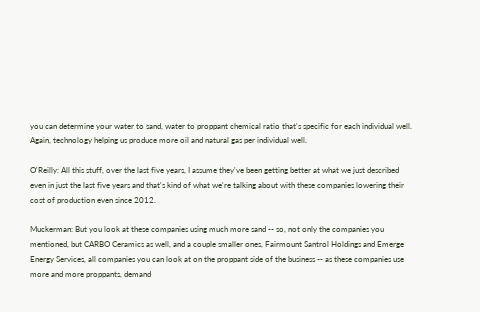you can determine your water to sand, water to proppant chemical ratio that's specific for each individual well. Again, technology helping us produce more oil and natural gas per individual well.

O'Reilly: All this stuff, over the last five years, I assume they've been getting better at what we just described even in just the last five years and that's kind of what we're talking about with these companies lowering their cost of production even since 2012.

Muckerman: But you look at these companies using much more sand -- so, not only the companies you mentioned, but CARBO Ceramics as well, and a couple smaller ones, Fairmount Santrol Holdings and Emerge Energy Services, all companies you can look at on the proppant side of the business -- as these companies use more and more proppants, demand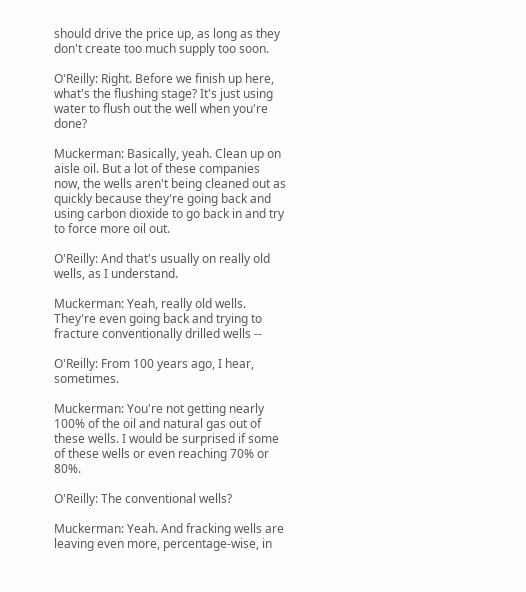should drive the price up, as long as they don't create too much supply too soon.

O'Reilly: Right. Before we finish up here, what's the flushing stage? It's just using water to flush out the well when you're done?

Muckerman: Basically, yeah. Clean up on aisle oil. But a lot of these companies now, the wells aren't being cleaned out as quickly because they're going back and using carbon dioxide to go back in and try to force more oil out.

O'Reilly: And that's usually on really old wells, as I understand.

Muckerman: Yeah, really old wells. They're even going back and trying to fracture conventionally drilled wells --

O'Reilly: From 100 years ago, I hear, sometimes.

Muckerman: You're not getting nearly 100% of the oil and natural gas out of these wells. I would be surprised if some of these wells or even reaching 70% or 80%.

O'Reilly: The conventional wells?

Muckerman: Yeah. And fracking wells are leaving even more, percentage-wise, in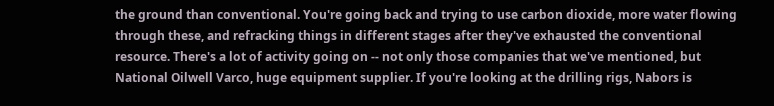the ground than conventional. You're going back and trying to use carbon dioxide, more water flowing through these, and refracking things in different stages after they've exhausted the conventional resource. There's a lot of activity going on -- not only those companies that we've mentioned, but National Oilwell Varco, huge equipment supplier. If you're looking at the drilling rigs, Nabors is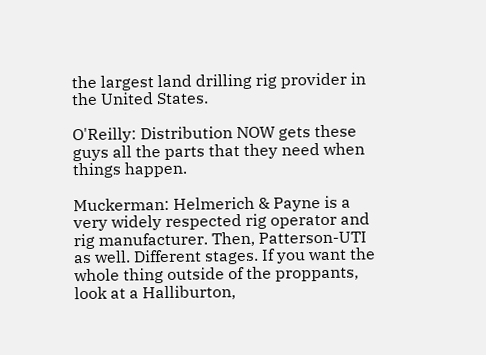the largest land drilling rig provider in the United States.

O'Reilly: Distribution NOW gets these guys all the parts that they need when things happen.

Muckerman: Helmerich & Payne is a very widely respected rig operator and rig manufacturer. Then, Patterson-UTI as well. Different stages. If you want the whole thing outside of the proppants, look at a Halliburton,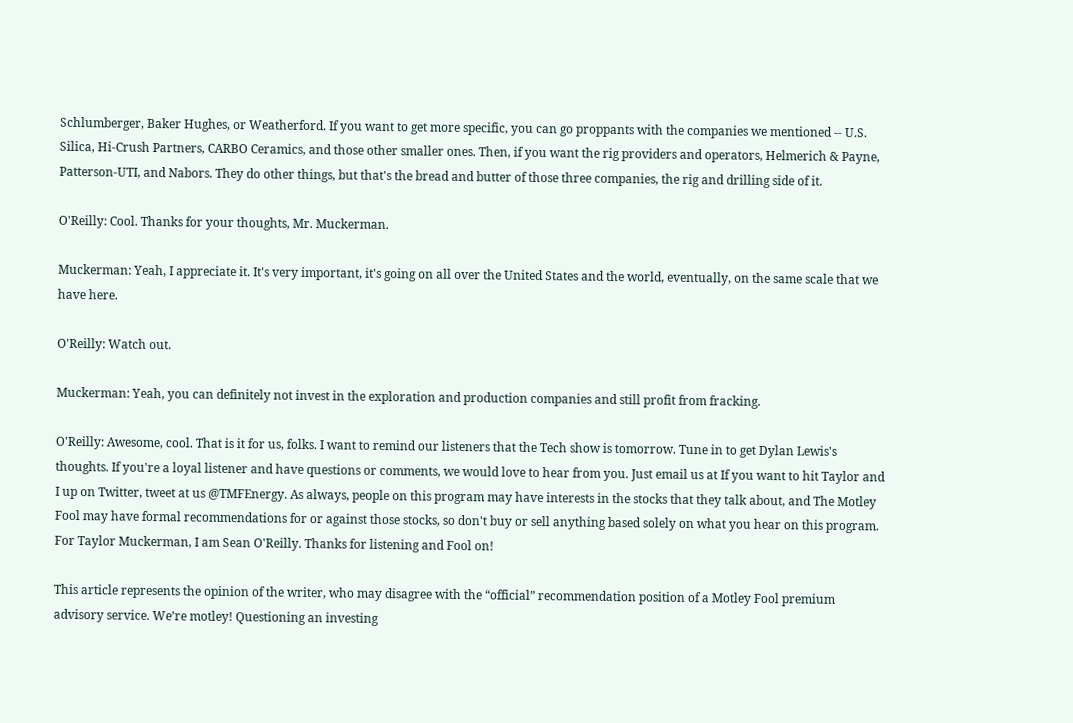Schlumberger, Baker Hughes, or Weatherford. If you want to get more specific, you can go proppants with the companies we mentioned -- U.S. Silica, Hi-Crush Partners, CARBO Ceramics, and those other smaller ones. Then, if you want the rig providers and operators, Helmerich & Payne, Patterson-UTI, and Nabors. They do other things, but that's the bread and butter of those three companies, the rig and drilling side of it.

O'Reilly: Cool. Thanks for your thoughts, Mr. Muckerman.

Muckerman: Yeah, I appreciate it. It's very important, it's going on all over the United States and the world, eventually, on the same scale that we have here.

O'Reilly: Watch out.

Muckerman: Yeah, you can definitely not invest in the exploration and production companies and still profit from fracking.

O'Reilly: Awesome, cool. That is it for us, folks. I want to remind our listeners that the Tech show is tomorrow. Tune in to get Dylan Lewis's thoughts. If you're a loyal listener and have questions or comments, we would love to hear from you. Just email us at If you want to hit Taylor and I up on Twitter, tweet at us @TMFEnergy. As always, people on this program may have interests in the stocks that they talk about, and The Motley Fool may have formal recommendations for or against those stocks, so don't buy or sell anything based solely on what you hear on this program. For Taylor Muckerman, I am Sean O'Reilly. Thanks for listening and Fool on!

This article represents the opinion of the writer, who may disagree with the “official” recommendation position of a Motley Fool premium advisory service. We’re motley! Questioning an investing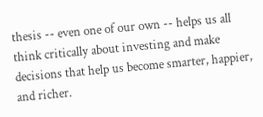thesis -- even one of our own -- helps us all think critically about investing and make decisions that help us become smarter, happier, and richer.